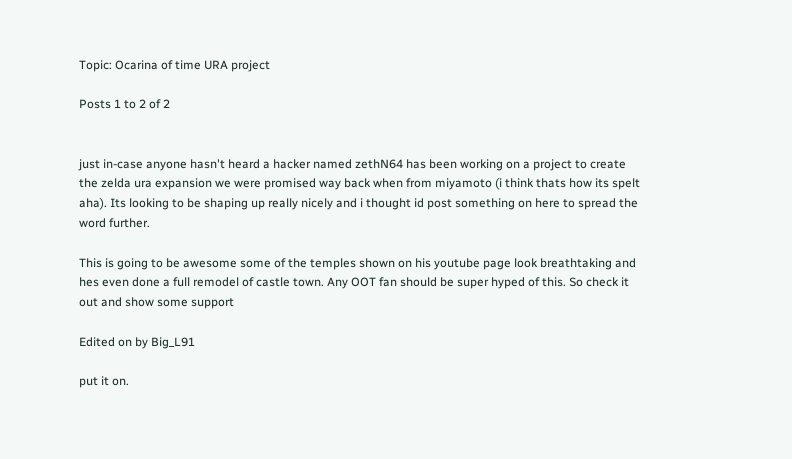Topic: Ocarina of time URA project

Posts 1 to 2 of 2


just in-case anyone hasn't heard a hacker named zethN64 has been working on a project to create the zelda ura expansion we were promised way back when from miyamoto (i think thats how its spelt aha). Its looking to be shaping up really nicely and i thought id post something on here to spread the word further.

This is going to be awesome some of the temples shown on his youtube page look breathtaking and hes even done a full remodel of castle town. Any OOT fan should be super hyped of this. So check it out and show some support

Edited on by Big_L91

put it on.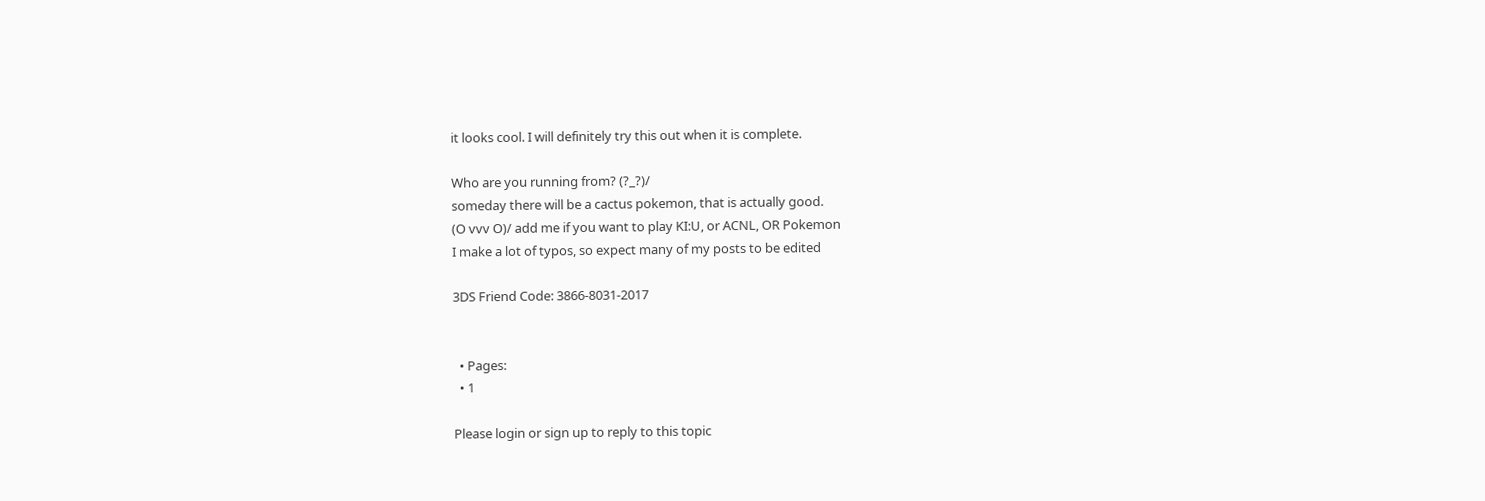it looks cool. I will definitely try this out when it is complete.

Who are you running from? (?_?)/
someday there will be a cactus pokemon, that is actually good.
(O vvv O)/ add me if you want to play KI:U, or ACNL, OR Pokemon
I make a lot of typos, so expect many of my posts to be edited

3DS Friend Code: 3866-8031-2017


  • Pages:
  • 1

Please login or sign up to reply to this topic